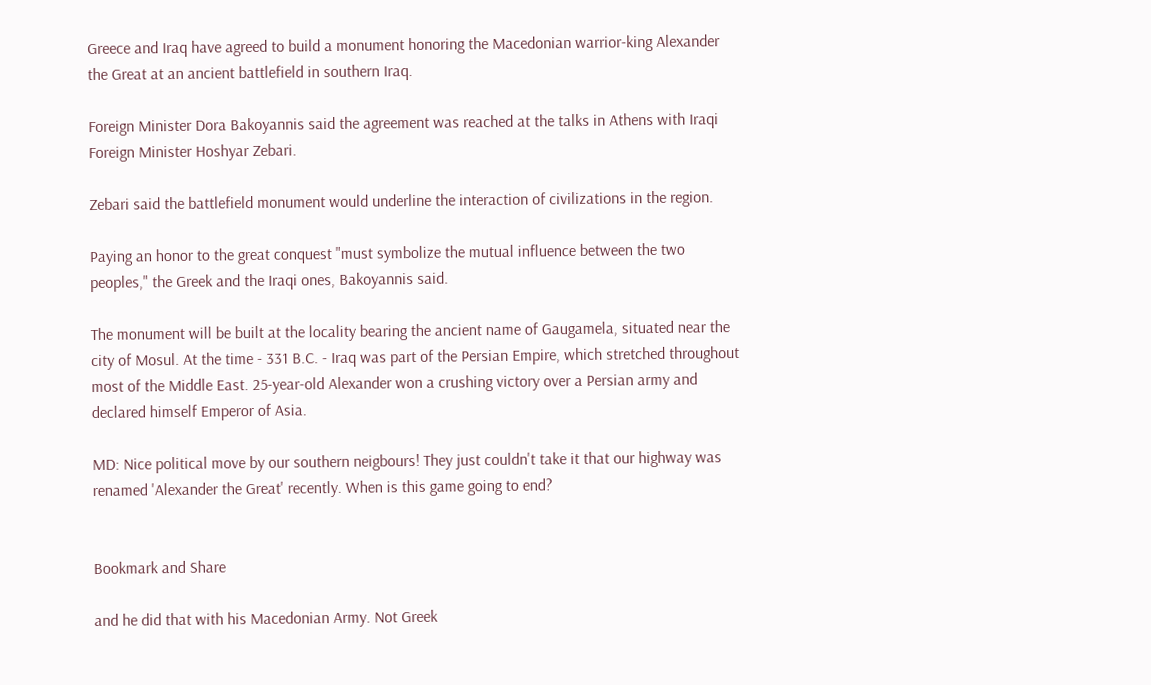Greece and Iraq have agreed to build a monument honoring the Macedonian warrior-king Alexander the Great at an ancient battlefield in southern Iraq.

Foreign Minister Dora Bakoyannis said the agreement was reached at the talks in Athens with Iraqi Foreign Minister Hoshyar Zebari.

Zebari said the battlefield monument would underline the interaction of civilizations in the region.

Paying an honor to the great conquest "must symbolize the mutual influence between the two peoples," the Greek and the Iraqi ones, Bakoyannis said.

The monument will be built at the locality bearing the ancient name of Gaugamela, situated near the city of Mosul. At the time - 331 B.C. - Iraq was part of the Persian Empire, which stretched throughout most of the Middle East. 25-year-old Alexander won a crushing victory over a Persian army and declared himself Emperor of Asia.

MD: Nice political move by our southern neigbours! They just couldn't take it that our highway was renamed 'Alexander the Great' recently. When is this game going to end?


Bookmark and Share

and he did that with his Macedonian Army. Not Greek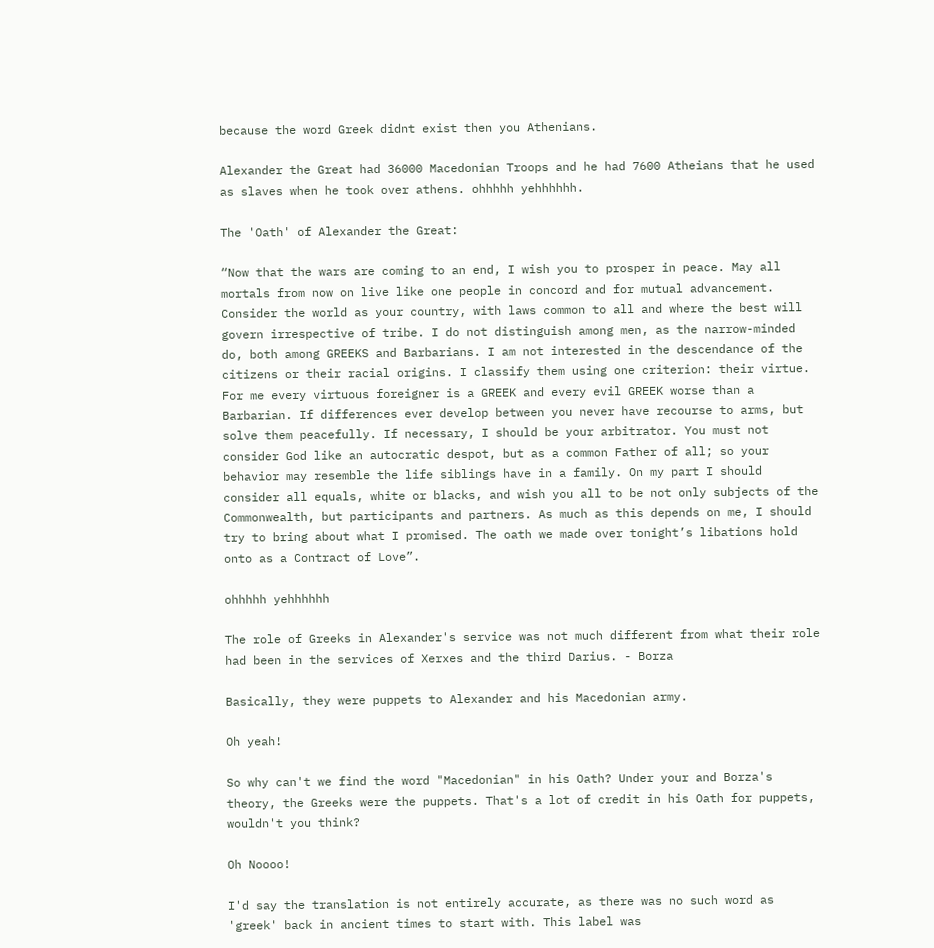because the word Greek didnt exist then you Athenians.

Alexander the Great had 36000 Macedonian Troops and he had 7600 Atheians that he used as slaves when he took over athens. ohhhhh yehhhhhh.

The 'Oath' of Alexander the Great:

“Now that the wars are coming to an end, I wish you to prosper in peace. May all mortals from now on live like one people in concord and for mutual advancement. Consider the world as your country, with laws common to all and where the best will govern irrespective of tribe. I do not distinguish among men, as the narrow-minded do, both among GREEKS and Barbarians. I am not interested in the descendance of the citizens or their racial origins. I classify them using one criterion: their virtue. For me every virtuous foreigner is a GREEK and every evil GREEK worse than a Barbarian. If differences ever develop between you never have recourse to arms, but solve them peacefully. If necessary, I should be your arbitrator. You must not consider God like an autocratic despot, but as a common Father of all; so your behavior may resemble the life siblings have in a family. On my part I should consider all equals, white or blacks, and wish you all to be not only subjects of the Commonwealth, but participants and partners. As much as this depends on me, I should try to bring about what I promised. The oath we made over tonight’s libations hold onto as a Contract of Love”.

ohhhhh yehhhhhh

The role of Greeks in Alexander's service was not much different from what their role had been in the services of Xerxes and the third Darius. - Borza

Basically, they were puppets to Alexander and his Macedonian army.

Oh yeah!

So why can't we find the word "Macedonian" in his Oath? Under your and Borza's theory, the Greeks were the puppets. That's a lot of credit in his Oath for puppets, wouldn't you think?

Oh Noooo!

I'd say the translation is not entirely accurate, as there was no such word as 'greek' back in ancient times to start with. This label was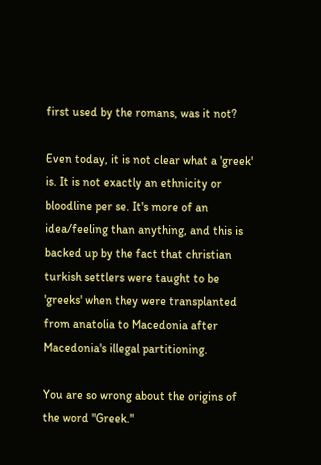first used by the romans, was it not?

Even today, it is not clear what a 'greek' is. It is not exactly an ethnicity or bloodline per se. It's more of an idea/feeling than anything, and this is backed up by the fact that christian turkish settlers were taught to be 'greeks' when they were transplanted from anatolia to Macedonia after Macedonia's illegal partitioning.

You are so wrong about the origins of the word "Greek."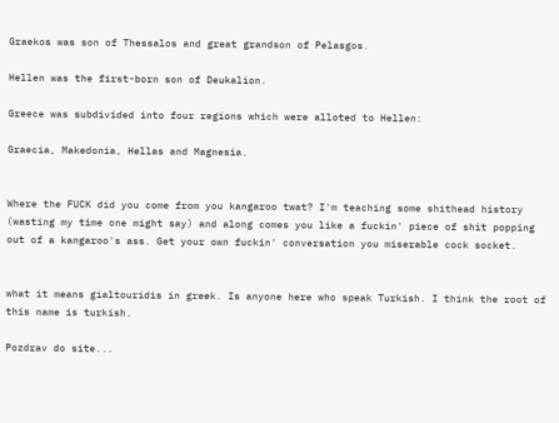Graekos was son of Thessalos and great grandson of Pelasgos.

Hellen was the first-born son of Deukalion.

Greece was subdivided into four regions which were alloted to Hellen:

Graecia, Makedonia, Hellas and Magnesia.


Where the FUCK did you come from you kangaroo twat? I'm teaching some shithead history (wasting my time one might say) and along comes you like a fuckin' piece of shit popping out of a kangaroo's ass. Get your own fuckin' conversation you miserable cock socket.


what it means gialtouridis in greek. Is anyone here who speak Turkish. I think the root of this name is turkish.

Pozdrav do site...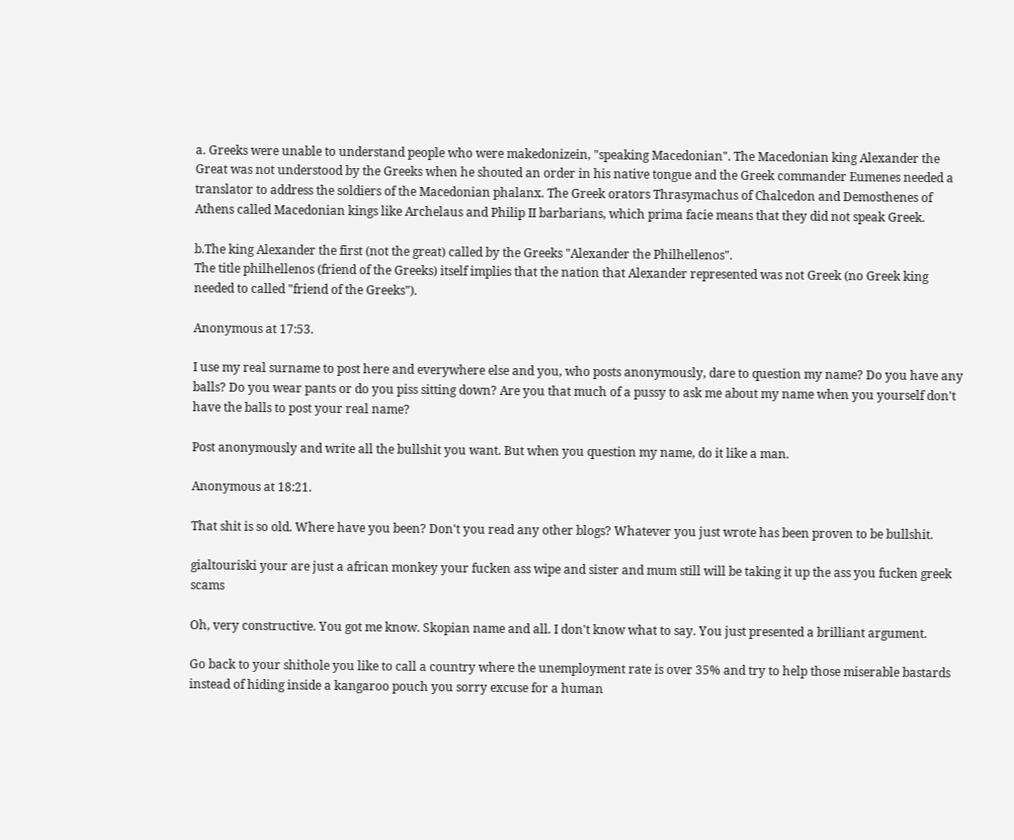a. Greeks were unable to understand people who were makedonizein, "speaking Macedonian". The Macedonian king Alexander the Great was not understood by the Greeks when he shouted an order in his native tongue and the Greek commander Eumenes needed a translator to address the soldiers of the Macedonian phalanx. The Greek orators Thrasymachus of Chalcedon and Demosthenes of Athens called Macedonian kings like Archelaus and Philip II barbarians, which prima facie means that they did not speak Greek.

b.The king Alexander the first (not the great) called by the Greeks "Alexander the Philhellenos".
The title philhellenos (friend of the Greeks) itself implies that the nation that Alexander represented was not Greek (no Greek king needed to called "friend of the Greeks").

Anonymous at 17:53.

I use my real surname to post here and everywhere else and you, who posts anonymously, dare to question my name? Do you have any balls? Do you wear pants or do you piss sitting down? Are you that much of a pussy to ask me about my name when you yourself don't have the balls to post your real name?

Post anonymously and write all the bullshit you want. But when you question my name, do it like a man.

Anonymous at 18:21.

That shit is so old. Where have you been? Don't you read any other blogs? Whatever you just wrote has been proven to be bullshit.

gialtouriski your are just a african monkey your fucken ass wipe and sister and mum still will be taking it up the ass you fucken greek scams

Oh, very constructive. You got me know. Skopian name and all. I don't know what to say. You just presented a brilliant argument.

Go back to your shithole you like to call a country where the unemployment rate is over 35% and try to help those miserable bastards instead of hiding inside a kangaroo pouch you sorry excuse for a human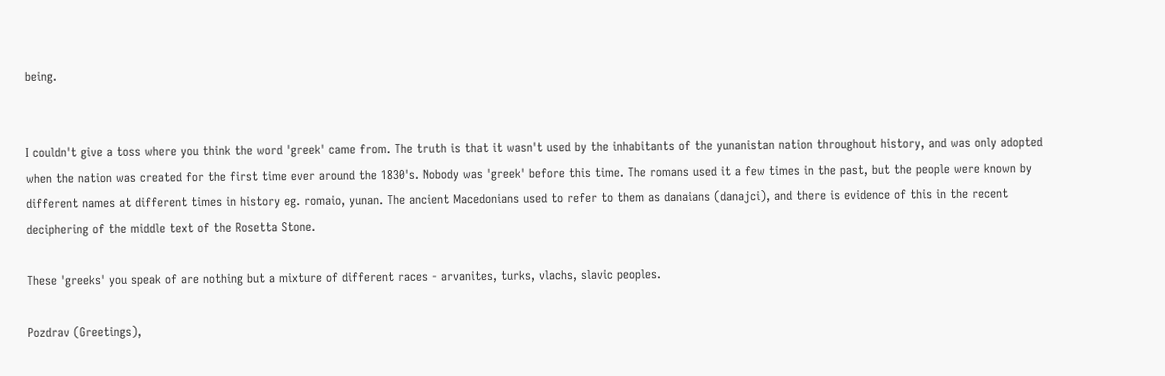being.


I couldn't give a toss where you think the word 'greek' came from. The truth is that it wasn't used by the inhabitants of the yunanistan nation throughout history, and was only adopted when the nation was created for the first time ever around the 1830's. Nobody was 'greek' before this time. The romans used it a few times in the past, but the people were known by different names at different times in history eg. romaio, yunan. The ancient Macedonians used to refer to them as danaians (danajci), and there is evidence of this in the recent deciphering of the middle text of the Rosetta Stone.

These 'greeks' you speak of are nothing but a mixture of different races - arvanites, turks, vlachs, slavic peoples.

Pozdrav (Greetings),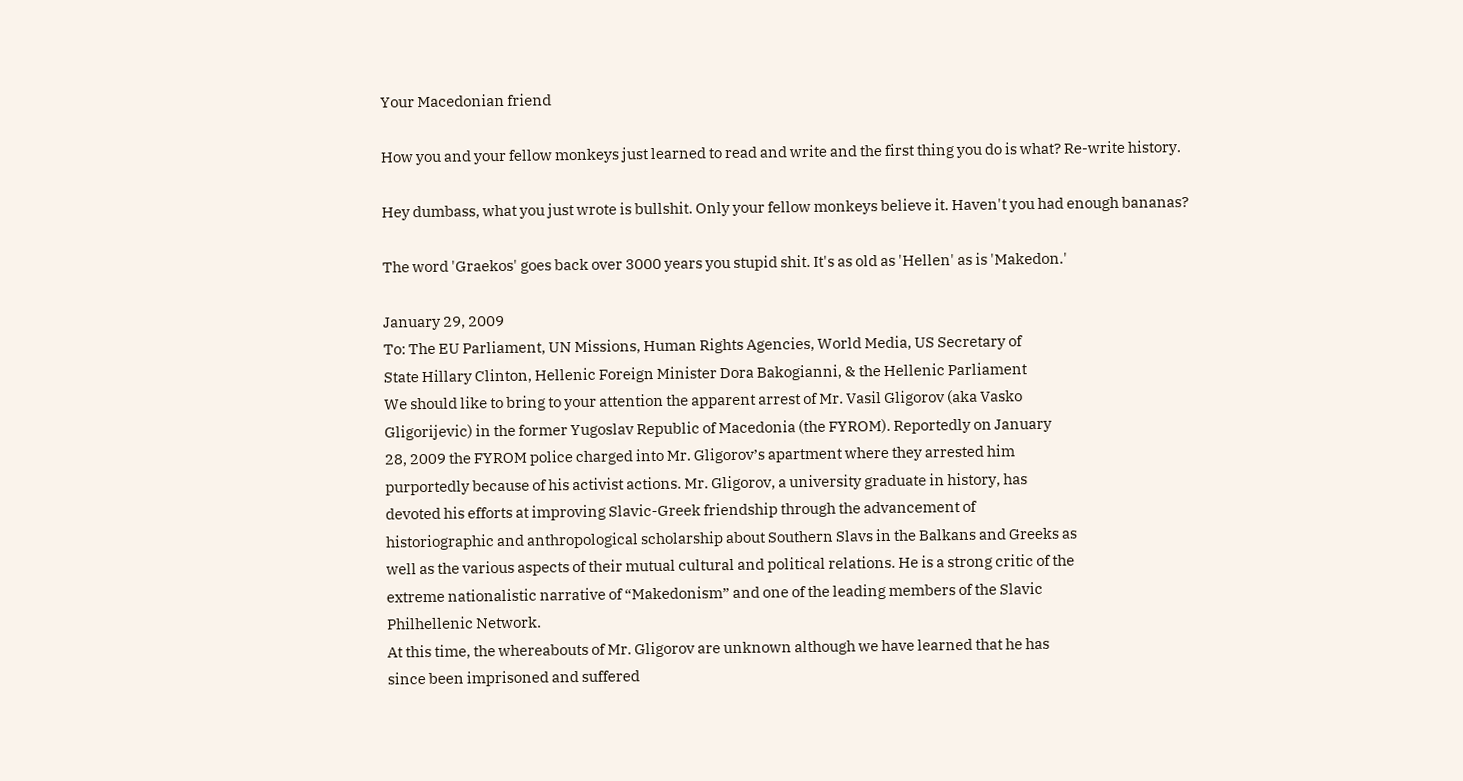Your Macedonian friend

How you and your fellow monkeys just learned to read and write and the first thing you do is what? Re-write history.

Hey dumbass, what you just wrote is bullshit. Only your fellow monkeys believe it. Haven't you had enough bananas?

The word 'Graekos' goes back over 3000 years you stupid shit. It's as old as 'Hellen' as is 'Makedon.'

January 29, 2009
To: The EU Parliament, UN Missions, Human Rights Agencies, World Media, US Secretary of
State Hillary Clinton, Hellenic Foreign Minister Dora Bakogianni, & the Hellenic Parliament
We should like to bring to your attention the apparent arrest of Mr. Vasil Gligorov (aka Vasko
Gligorijevic) in the former Yugoslav Republic of Macedonia (the FYROM). Reportedly on January
28, 2009 the FYROM police charged into Mr. Gligorov’s apartment where they arrested him
purportedly because of his activist actions. Mr. Gligorov, a university graduate in history, has
devoted his efforts at improving Slavic-Greek friendship through the advancement of
historiographic and anthropological scholarship about Southern Slavs in the Balkans and Greeks as
well as the various aspects of their mutual cultural and political relations. He is a strong critic of the
extreme nationalistic narrative of “Makedonism” and one of the leading members of the Slavic
Philhellenic Network.
At this time, the whereabouts of Mr. Gligorov are unknown although we have learned that he has
since been imprisoned and suffered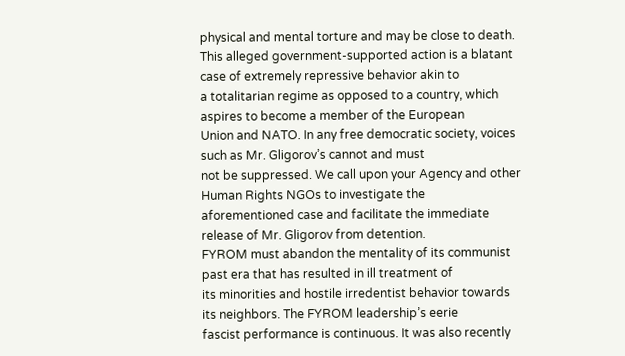physical and mental torture and may be close to death.
This alleged government-supported action is a blatant case of extremely repressive behavior akin to
a totalitarian regime as opposed to a country, which aspires to become a member of the European
Union and NATO. In any free democratic society, voices such as Mr. Gligorov’s cannot and must
not be suppressed. We call upon your Agency and other Human Rights NGOs to investigate the
aforementioned case and facilitate the immediate release of Mr. Gligorov from detention.
FYROM must abandon the mentality of its communist past era that has resulted in ill treatment of
its minorities and hostile irredentist behavior towards its neighbors. The FYROM leadership’s eerie
fascist performance is continuous. It was also recently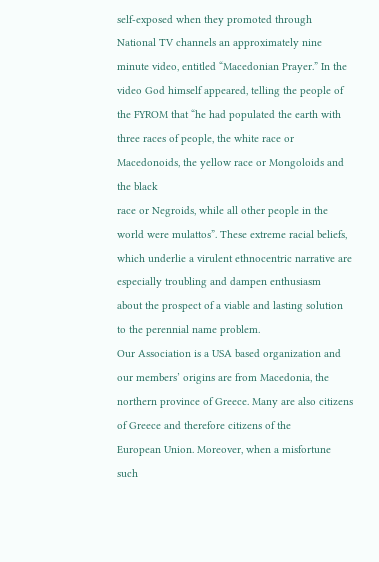self-exposed when they promoted through
National TV channels an approximately nine minute video, entitled “Macedonian Prayer.” In the
video God himself appeared, telling the people of the FYROM that “he had populated the earth with
three races of people, the white race or Macedonoids, the yellow race or Mongoloids and the black
race or Negroids, while all other people in the world were mulattos”. These extreme racial beliefs,
which underlie a virulent ethnocentric narrative are especially troubling and dampen enthusiasm
about the prospect of a viable and lasting solution to the perennial name problem.
Our Association is a USA based organization and our members’ origins are from Macedonia, the
northern province of Greece. Many are also citizens of Greece and therefore citizens of the
European Union. Moreover, when a misfortune such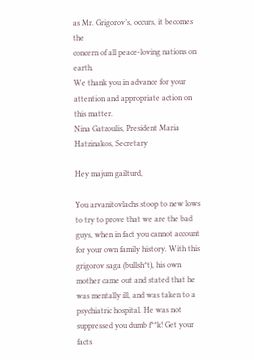as Mr. Grigorov’s, occurs, it becomes the
concern of all peace-loving nations on earth.
We thank you in advance for your attention and appropriate action on this matter.
Nina Gatzoulis, President Maria Hatzinakos, Secretary

Hey majum gailturd,

You arvanitovlachs stoop to new lows to try to prove that we are the bad guys, when in fact you cannot account for your own family history. With this grigorov saga (bullsh*t), his own mother came out and stated that he was mentally ill, and was taken to a psychiatric hospital. He was not suppressed you dumb f**k! Get your facts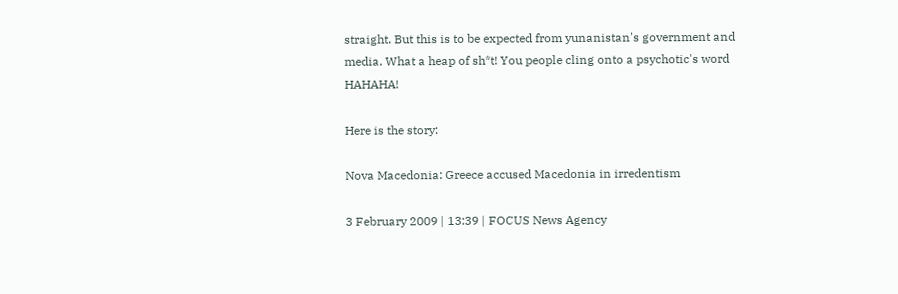straight. But this is to be expected from yunanistan's government and media. What a heap of sh*t! You people cling onto a psychotic's word HAHAHA!

Here is the story:

Nova Macedonia: Greece accused Macedonia in irredentism

3 February 2009 | 13:39 | FOCUS News Agency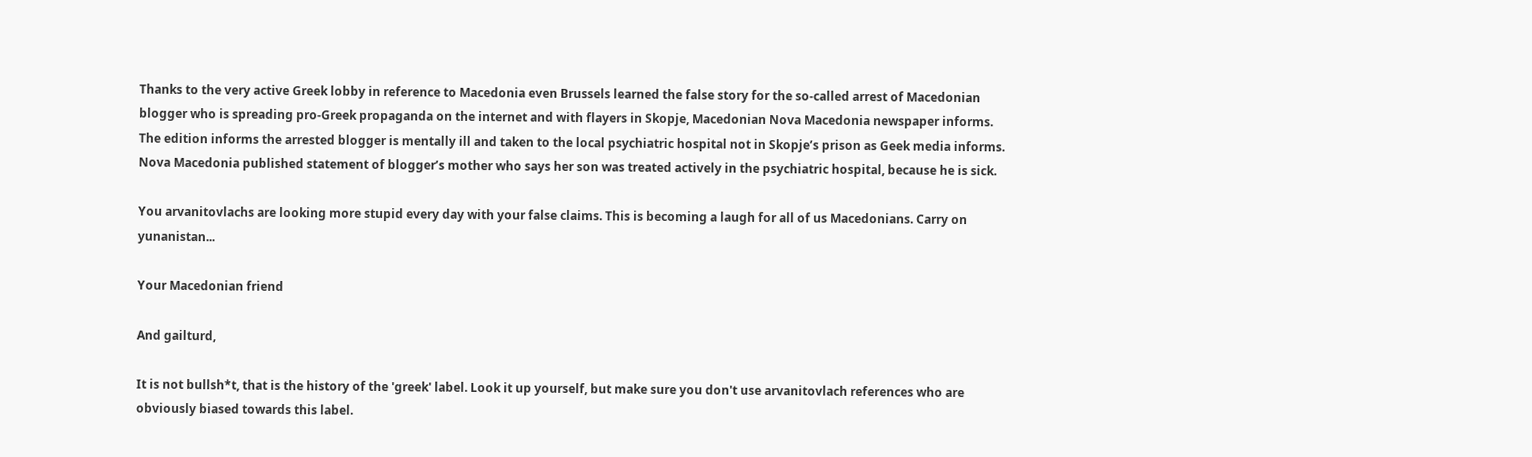Thanks to the very active Greek lobby in reference to Macedonia even Brussels learned the false story for the so-called arrest of Macedonian blogger who is spreading pro-Greek propaganda on the internet and with flayers in Skopje, Macedonian Nova Macedonia newspaper informs.
The edition informs the arrested blogger is mentally ill and taken to the local psychiatric hospital not in Skopje’s prison as Geek media informs.
Nova Macedonia published statement of blogger’s mother who says her son was treated actively in the psychiatric hospital, because he is sick.

You arvanitovlachs are looking more stupid every day with your false claims. This is becoming a laugh for all of us Macedonians. Carry on yunanistan...

Your Macedonian friend

And gailturd,

It is not bullsh*t, that is the history of the 'greek' label. Look it up yourself, but make sure you don't use arvanitovlach references who are obviously biased towards this label.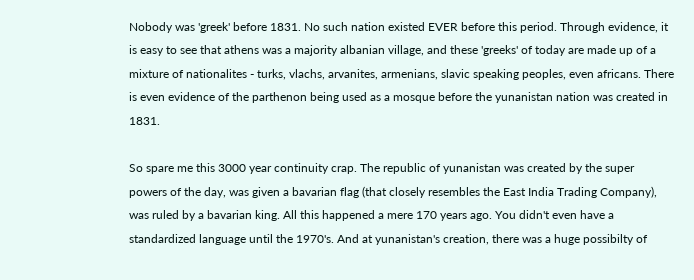Nobody was 'greek' before 1831. No such nation existed EVER before this period. Through evidence, it is easy to see that athens was a majority albanian village, and these 'greeks' of today are made up of a mixture of nationalites - turks, vlachs, arvanites, armenians, slavic speaking peoples, even africans. There is even evidence of the parthenon being used as a mosque before the yunanistan nation was created in 1831.

So spare me this 3000 year continuity crap. The republic of yunanistan was created by the super powers of the day, was given a bavarian flag (that closely resembles the East India Trading Company), was ruled by a bavarian king. All this happened a mere 170 years ago. You didn't even have a standardized language until the 1970's. And at yunanistan's creation, there was a huge possibilty of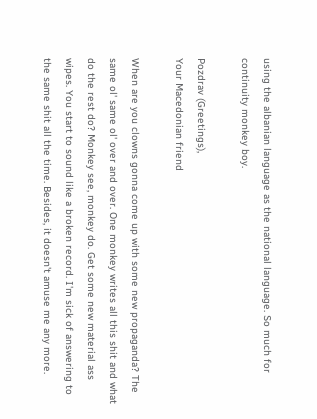using the albanian language as the national language. So much for continuity monkey boy.

Pozdrav (Greetings),
Your Macedonian friend

When are you clowns gonna come up with some new propaganda? The same ol' same ol' over and over. One monkey writes all this shit and what do the rest do? Monkey see, monkey do. Get some new material ass wipes. You start to sound like a broken record. I'm sick of answering to the same shit all the time. Besides, it doesn't amuse me any more.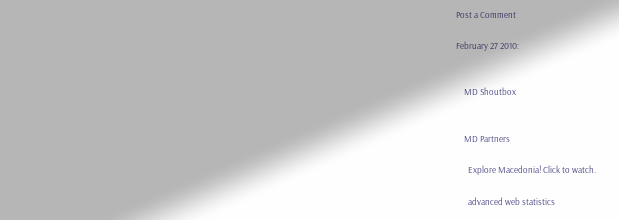Post a Comment

February 27 2010:


    MD Shoutbox


    MD Partners

      Explore Macedonia! Click to watch.

      advanced web statistics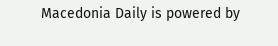Macedonia Daily is powered by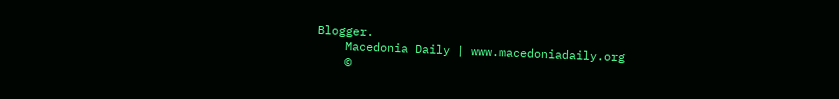Blogger.
    Macedonia Daily | www.macedoniadaily.org
    ©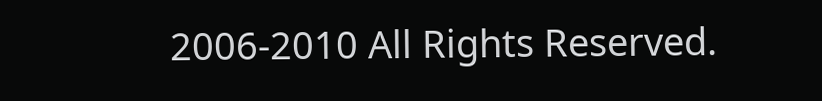2006-2010 All Rights Reserved.